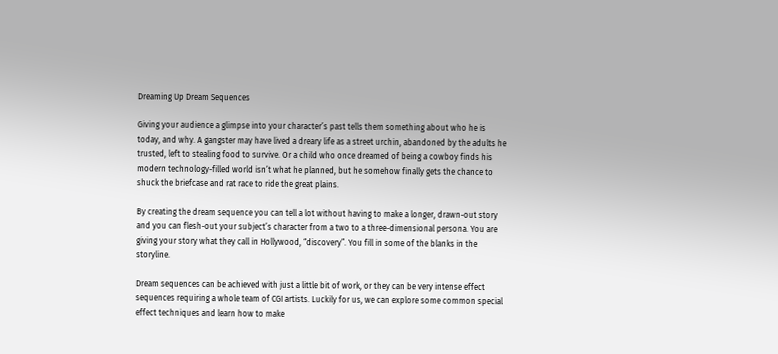Dreaming Up Dream Sequences

Giving your audience a glimpse into your character’s past tells them something about who he is today, and why. A gangster may have lived a dreary life as a street urchin, abandoned by the adults he trusted, left to stealing food to survive. Or a child who once dreamed of being a cowboy finds his modern technology-filled world isn’t what he planned, but he somehow finally gets the chance to shuck the briefcase and rat race to ride the great plains.

By creating the dream sequence you can tell a lot without having to make a longer, drawn-out story and you can flesh-out your subject’s character from a two to a three-dimensional persona. You are giving your story what they call in Hollywood, “discovery”. You fill in some of the blanks in the storyline.

Dream sequences can be achieved with just a little bit of work, or they can be very intense effect sequences requiring a whole team of CGI artists. Luckily for us, we can explore some common special effect techniques and learn how to make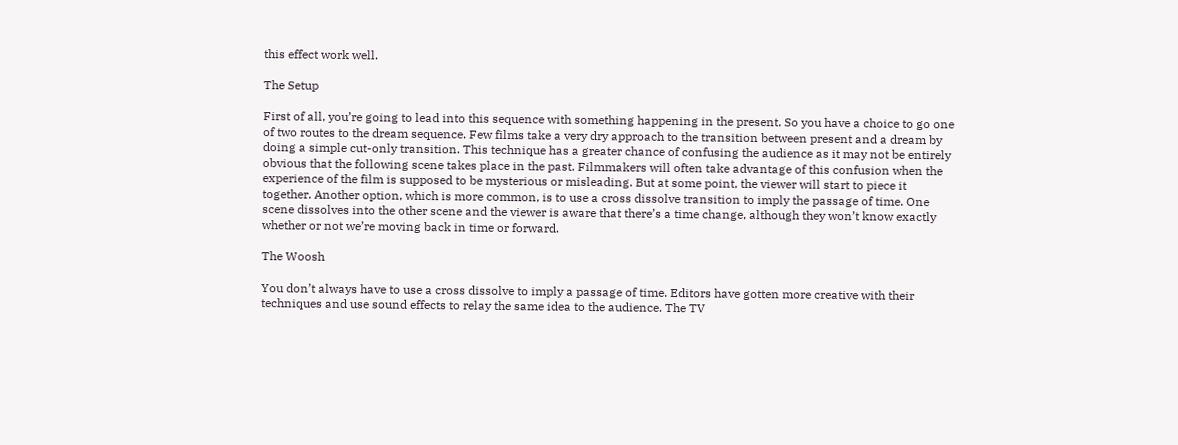this effect work well.

The Setup

First of all, you’re going to lead into this sequence with something happening in the present. So you have a choice to go one of two routes to the dream sequence. Few films take a very dry approach to the transition between present and a dream by doing a simple cut-only transition. This technique has a greater chance of confusing the audience as it may not be entirely obvious that the following scene takes place in the past. Filmmakers will often take advantage of this confusion when the experience of the film is supposed to be mysterious or misleading. But at some point, the viewer will start to piece it together. Another option, which is more common, is to use a cross dissolve transition to imply the passage of time. One scene dissolves into the other scene and the viewer is aware that there’s a time change, although they won’t know exactly whether or not we’re moving back in time or forward.

The Woosh

You don’t always have to use a cross dissolve to imply a passage of time. Editors have gotten more creative with their techniques and use sound effects to relay the same idea to the audience. The TV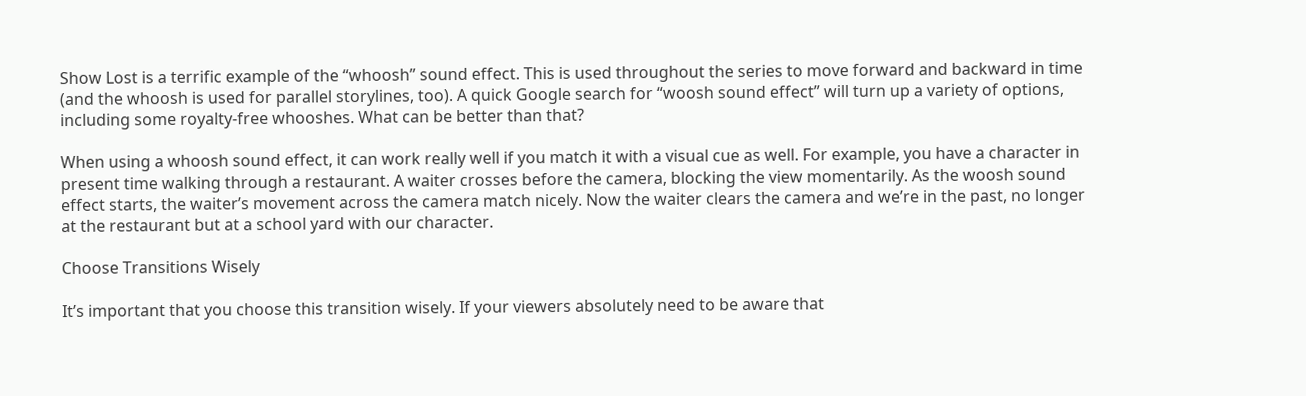Show Lost is a terrific example of the “whoosh” sound effect. This is used throughout the series to move forward and backward in time (and the whoosh is used for parallel storylines, too). A quick Google search for “woosh sound effect” will turn up a variety of options, including some royalty-free whooshes. What can be better than that?

When using a whoosh sound effect, it can work really well if you match it with a visual cue as well. For example, you have a character in present time walking through a restaurant. A waiter crosses before the camera, blocking the view momentarily. As the woosh sound effect starts, the waiter’s movement across the camera match nicely. Now the waiter clears the camera and we’re in the past, no longer at the restaurant but at a school yard with our character.

Choose Transitions Wisely

It’s important that you choose this transition wisely. If your viewers absolutely need to be aware that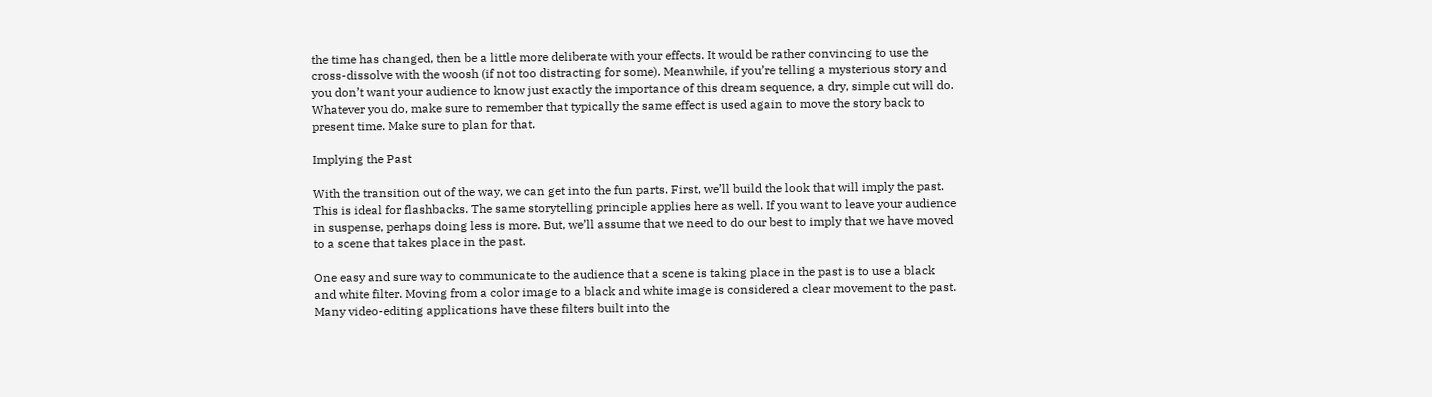the time has changed, then be a little more deliberate with your effects. It would be rather convincing to use the cross-dissolve with the woosh (if not too distracting for some). Meanwhile, if you’re telling a mysterious story and you don’t want your audience to know just exactly the importance of this dream sequence, a dry, simple cut will do. Whatever you do, make sure to remember that typically the same effect is used again to move the story back to present time. Make sure to plan for that.

Implying the Past

With the transition out of the way, we can get into the fun parts. First, we’ll build the look that will imply the past. This is ideal for flashbacks. The same storytelling principle applies here as well. If you want to leave your audience in suspense, perhaps doing less is more. But, we’ll assume that we need to do our best to imply that we have moved to a scene that takes place in the past.

One easy and sure way to communicate to the audience that a scene is taking place in the past is to use a black and white filter. Moving from a color image to a black and white image is considered a clear movement to the past. Many video-editing applications have these filters built into the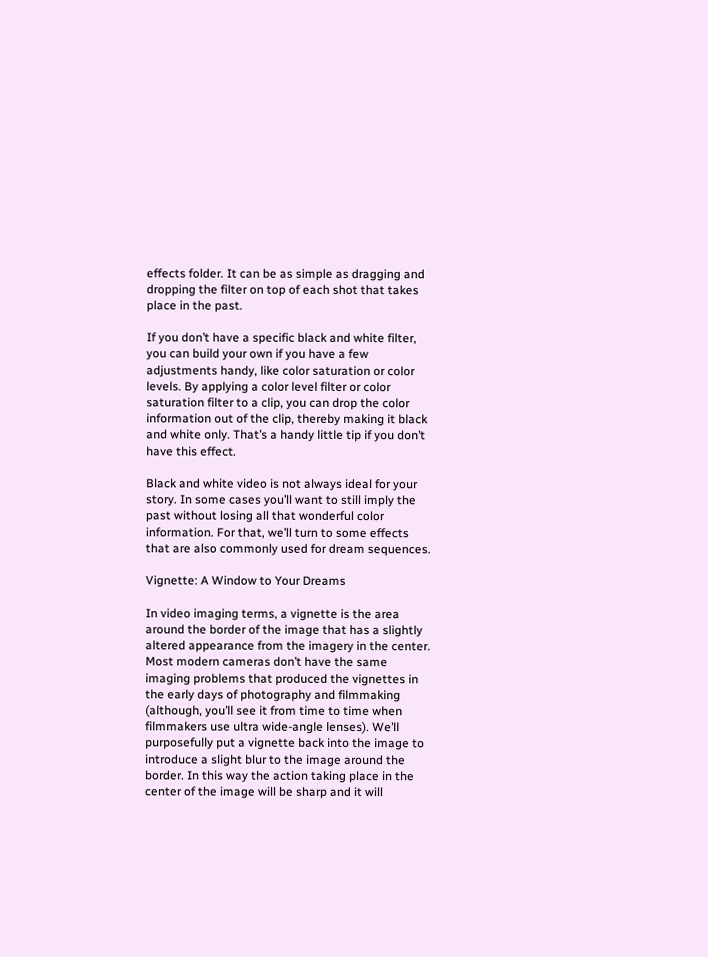effects folder. It can be as simple as dragging and dropping the filter on top of each shot that takes place in the past.

If you don’t have a specific black and white filter, you can build your own if you have a few adjustments handy, like color saturation or color levels. By applying a color level filter or color saturation filter to a clip, you can drop the color information out of the clip, thereby making it black and white only. That’s a handy little tip if you don’t have this effect.

Black and white video is not always ideal for your story. In some cases you’ll want to still imply the past without losing all that wonderful color information. For that, we’ll turn to some effects that are also commonly used for dream sequences.

Vignette: A Window to Your Dreams

In video imaging terms, a vignette is the area around the border of the image that has a slightly altered appearance from the imagery in the center. Most modern cameras don’t have the same imaging problems that produced the vignettes in the early days of photography and filmmaking (although, you’ll see it from time to time when filmmakers use ultra wide-angle lenses). We’ll purposefully put a vignette back into the image to introduce a slight blur to the image around the border. In this way the action taking place in the center of the image will be sharp and it will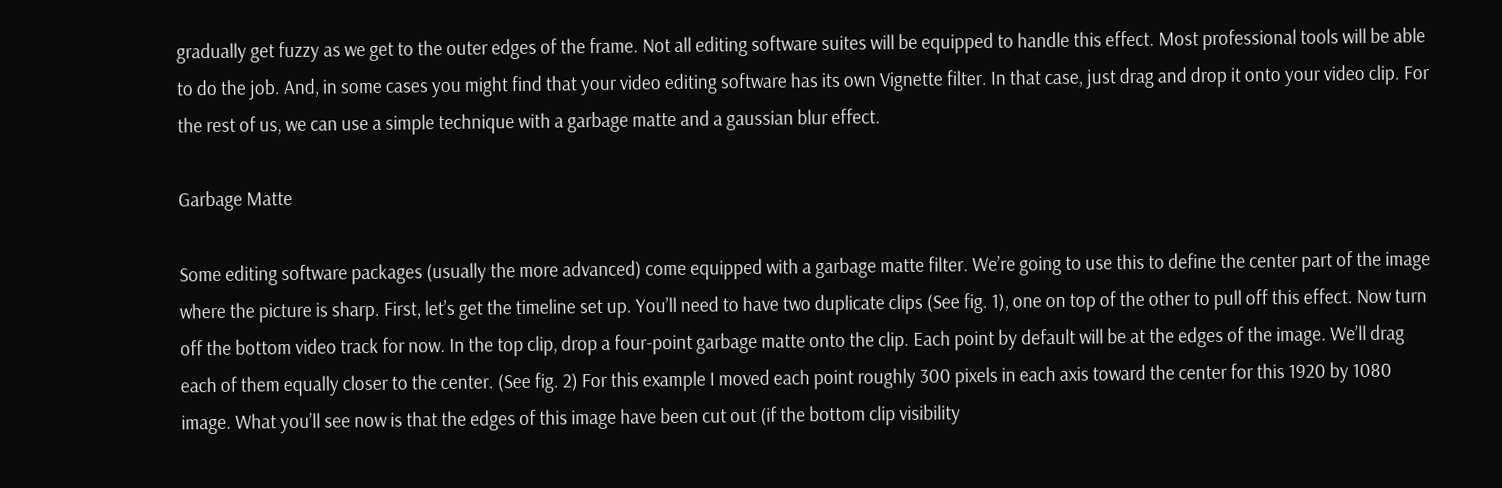gradually get fuzzy as we get to the outer edges of the frame. Not all editing software suites will be equipped to handle this effect. Most professional tools will be able to do the job. And, in some cases you might find that your video editing software has its own Vignette filter. In that case, just drag and drop it onto your video clip. For the rest of us, we can use a simple technique with a garbage matte and a gaussian blur effect.

Garbage Matte

Some editing software packages (usually the more advanced) come equipped with a garbage matte filter. We’re going to use this to define the center part of the image where the picture is sharp. First, let’s get the timeline set up. You’ll need to have two duplicate clips (See fig. 1), one on top of the other to pull off this effect. Now turn off the bottom video track for now. In the top clip, drop a four-point garbage matte onto the clip. Each point by default will be at the edges of the image. We’ll drag each of them equally closer to the center. (See fig. 2) For this example I moved each point roughly 300 pixels in each axis toward the center for this 1920 by 1080 image. What you’ll see now is that the edges of this image have been cut out (if the bottom clip visibility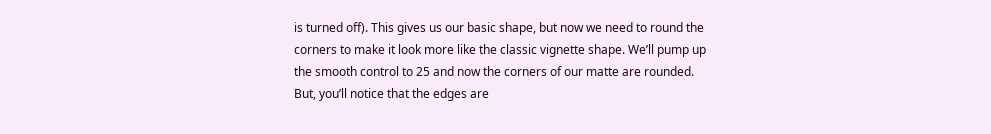is turned off). This gives us our basic shape, but now we need to round the corners to make it look more like the classic vignette shape. We’ll pump up the smooth control to 25 and now the corners of our matte are rounded. But, you’ll notice that the edges are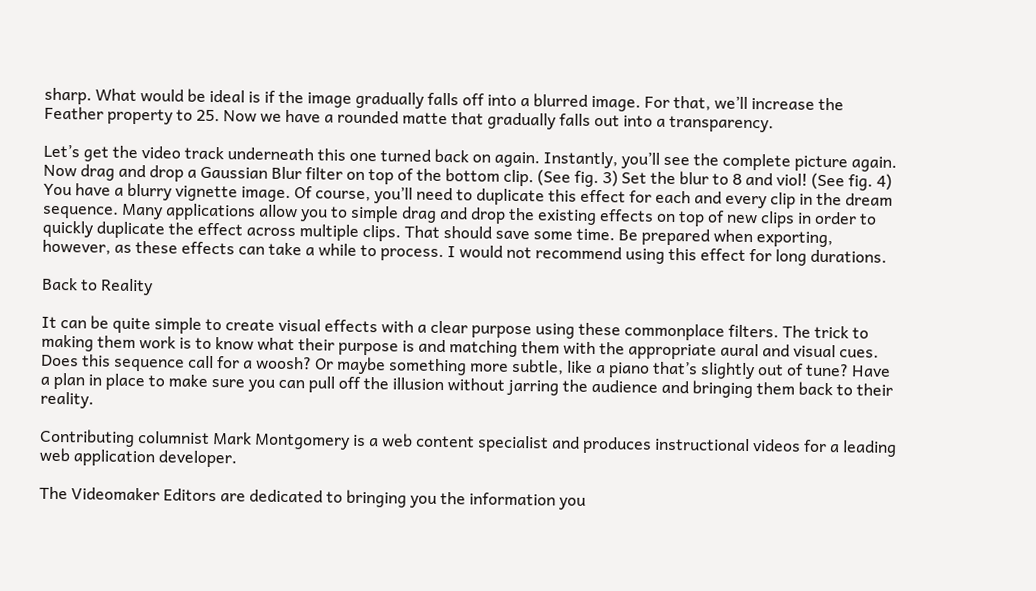sharp. What would be ideal is if the image gradually falls off into a blurred image. For that, we’ll increase the Feather property to 25. Now we have a rounded matte that gradually falls out into a transparency.

Let’s get the video track underneath this one turned back on again. Instantly, you’ll see the complete picture again. Now drag and drop a Gaussian Blur filter on top of the bottom clip. (See fig. 3) Set the blur to 8 and viol! (See fig. 4) You have a blurry vignette image. Of course, you’ll need to duplicate this effect for each and every clip in the dream sequence. Many applications allow you to simple drag and drop the existing effects on top of new clips in order to quickly duplicate the effect across multiple clips. That should save some time. Be prepared when exporting, however, as these effects can take a while to process. I would not recommend using this effect for long durations.

Back to Reality

It can be quite simple to create visual effects with a clear purpose using these commonplace filters. The trick to making them work is to know what their purpose is and matching them with the appropriate aural and visual cues. Does this sequence call for a woosh? Or maybe something more subtle, like a piano that’s slightly out of tune? Have a plan in place to make sure you can pull off the illusion without jarring the audience and bringing them back to their reality.

Contributing columnist Mark Montgomery is a web content specialist and produces instructional videos for a leading web application developer.

The Videomaker Editors are dedicated to bringing you the information you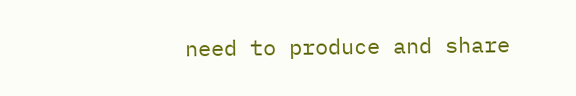need to produce and share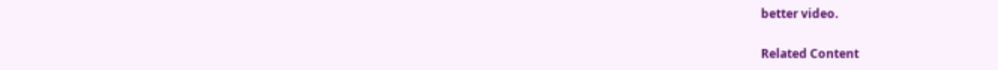better video.

Related Content